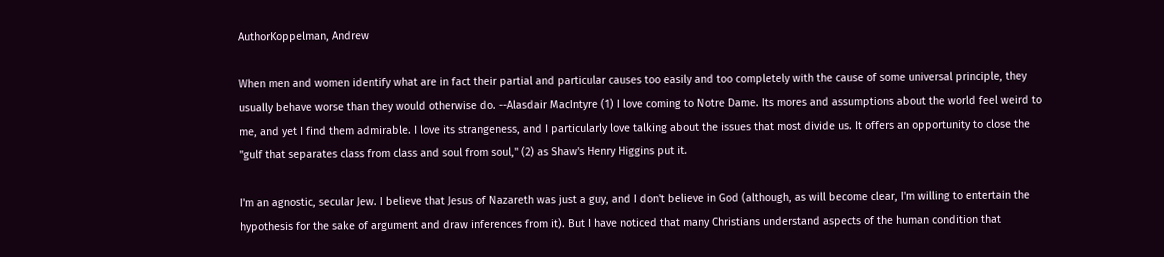AuthorKoppelman, Andrew

When men and women identify what are in fact their partial and particular causes too easily and too completely with the cause of some universal principle, they usually behave worse than they would otherwise do. --Alasdair MacIntyre (1) I love coming to Notre Dame. Its mores and assumptions about the world feel weird to me, and yet I find them admirable. I love its strangeness, and I particularly love talking about the issues that most divide us. It offers an opportunity to close the "gulf that separates class from class and soul from soul," (2) as Shaw's Henry Higgins put it.

I'm an agnostic, secular Jew. I believe that Jesus of Nazareth was just a guy, and I don't believe in God (although, as will become clear, I'm willing to entertain the hypothesis for the sake of argument and draw inferences from it). But I have noticed that many Christians understand aspects of the human condition that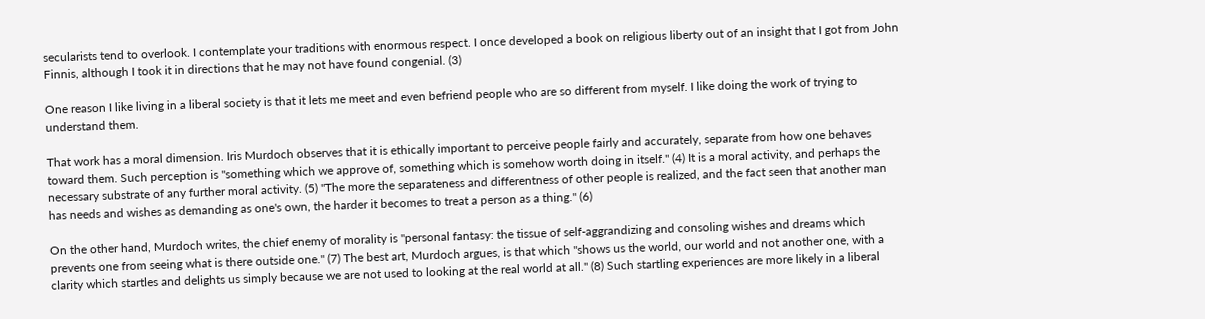secularists tend to overlook. I contemplate your traditions with enormous respect. I once developed a book on religious liberty out of an insight that I got from John Finnis, although I took it in directions that he may not have found congenial. (3)

One reason I like living in a liberal society is that it lets me meet and even befriend people who are so different from myself. I like doing the work of trying to understand them.

That work has a moral dimension. Iris Murdoch observes that it is ethically important to perceive people fairly and accurately, separate from how one behaves toward them. Such perception is "something which we approve of, something which is somehow worth doing in itself." (4) It is a moral activity, and perhaps the necessary substrate of any further moral activity. (5) "The more the separateness and differentness of other people is realized, and the fact seen that another man has needs and wishes as demanding as one's own, the harder it becomes to treat a person as a thing." (6)

On the other hand, Murdoch writes, the chief enemy of morality is "personal fantasy: the tissue of self-aggrandizing and consoling wishes and dreams which prevents one from seeing what is there outside one." (7) The best art, Murdoch argues, is that which "shows us the world, our world and not another one, with a clarity which startles and delights us simply because we are not used to looking at the real world at all." (8) Such startling experiences are more likely in a liberal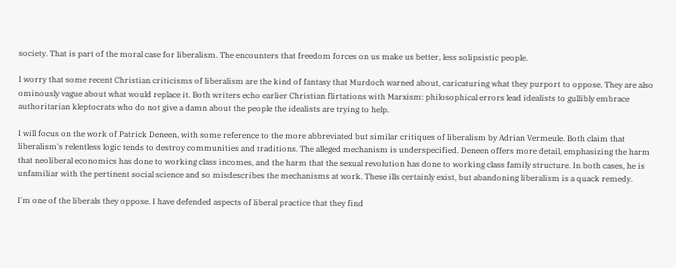society. That is part of the moral case for liberalism. The encounters that freedom forces on us make us better, less solipsistic people.

I worry that some recent Christian criticisms of liberalism are the kind of fantasy that Murdoch warned about, caricaturing what they purport to oppose. They are also ominously vague about what would replace it. Both writers echo earlier Christian flirtations with Marxism: philosophical errors lead idealists to gullibly embrace authoritarian kleptocrats who do not give a damn about the people the idealists are trying to help.

I will focus on the work of Patrick Deneen, with some reference to the more abbreviated but similar critiques of liberalism by Adrian Vermeule. Both claim that liberalism's relentless logic tends to destroy communities and traditions. The alleged mechanism is underspecified. Deneen offers more detail, emphasizing the harm that neoliberal economics has done to working class incomes, and the harm that the sexual revolution has done to working class family structure. In both cases, he is unfamiliar with the pertinent social science and so misdescribes the mechanisms at work. These ills certainly exist, but abandoning liberalism is a quack remedy.

I'm one of the liberals they oppose. I have defended aspects of liberal practice that they find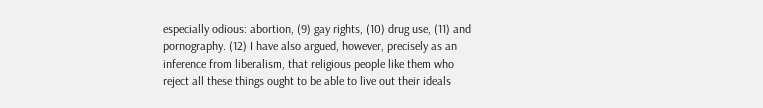especially odious: abortion, (9) gay rights, (10) drug use, (11) and pornography. (12) I have also argued, however, precisely as an inference from liberalism, that religious people like them who reject all these things ought to be able to live out their ideals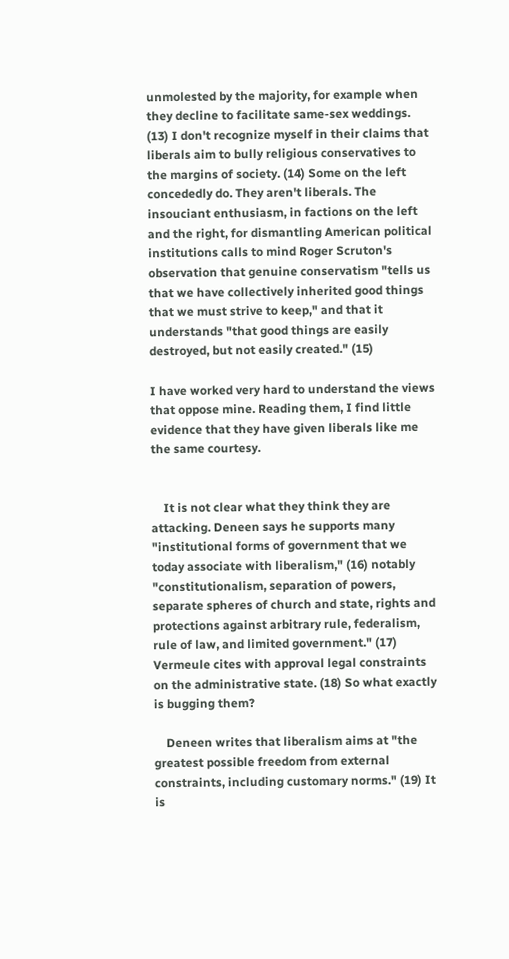unmolested by the majority, for example when they decline to facilitate same-sex weddings. (13) I don't recognize myself in their claims that liberals aim to bully religious conservatives to the margins of society. (14) Some on the left concededly do. They aren't liberals. The insouciant enthusiasm, in factions on the left and the right, for dismantling American political institutions calls to mind Roger Scruton's observation that genuine conservatism "tells us that we have collectively inherited good things that we must strive to keep," and that it understands "that good things are easily destroyed, but not easily created." (15)

I have worked very hard to understand the views that oppose mine. Reading them, I find little evidence that they have given liberals like me the same courtesy.


    It is not clear what they think they are attacking. Deneen says he supports many "institutional forms of government that we today associate with liberalism," (16) notably "constitutionalism, separation of powers, separate spheres of church and state, rights and protections against arbitrary rule, federalism, rule of law, and limited government." (17) Vermeule cites with approval legal constraints on the administrative state. (18) So what exactly is bugging them?

    Deneen writes that liberalism aims at "the greatest possible freedom from external constraints, including customary norms." (19) It is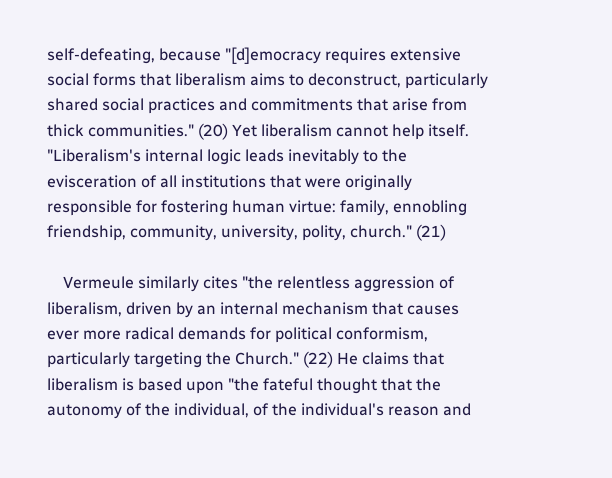self-defeating, because "[d]emocracy requires extensive social forms that liberalism aims to deconstruct, particularly shared social practices and commitments that arise from thick communities." (20) Yet liberalism cannot help itself. "Liberalism's internal logic leads inevitably to the evisceration of all institutions that were originally responsible for fostering human virtue: family, ennobling friendship, community, university, polity, church." (21)

    Vermeule similarly cites "the relentless aggression of liberalism, driven by an internal mechanism that causes ever more radical demands for political conformism, particularly targeting the Church." (22) He claims that liberalism is based upon "the fateful thought that the autonomy of the individual, of the individual's reason and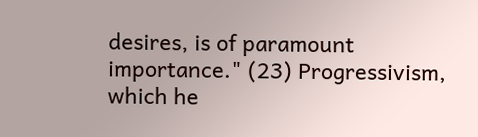desires, is of paramount importance." (23) Progressivism, which he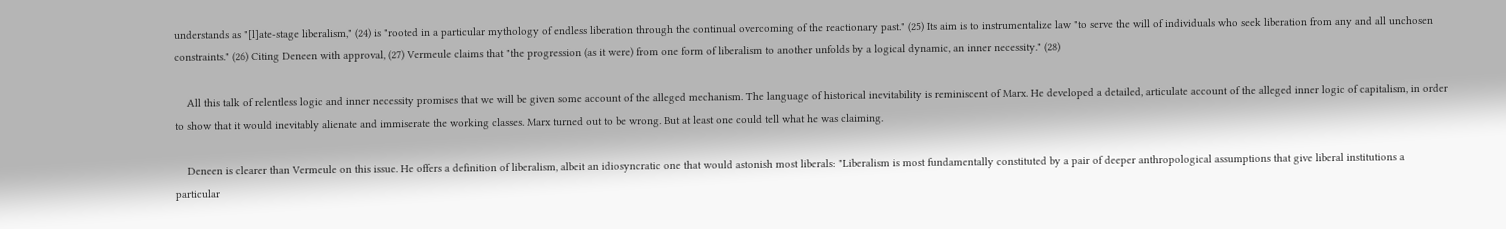understands as "[l]ate-stage liberalism," (24) is "rooted in a particular mythology of endless liberation through the continual overcoming of the reactionary past." (25) Its aim is to instrumentalize law "to serve the will of individuals who seek liberation from any and all unchosen constraints." (26) Citing Deneen with approval, (27) Vermeule claims that "the progression (as it were) from one form of liberalism to another unfolds by a logical dynamic, an inner necessity." (28)

    All this talk of relentless logic and inner necessity promises that we will be given some account of the alleged mechanism. The language of historical inevitability is reminiscent of Marx. He developed a detailed, articulate account of the alleged inner logic of capitalism, in order to show that it would inevitably alienate and immiserate the working classes. Marx turned out to be wrong. But at least one could tell what he was claiming.

    Deneen is clearer than Vermeule on this issue. He offers a definition of liberalism, albeit an idiosyncratic one that would astonish most liberals: "Liberalism is most fundamentally constituted by a pair of deeper anthropological assumptions that give liberal institutions a particular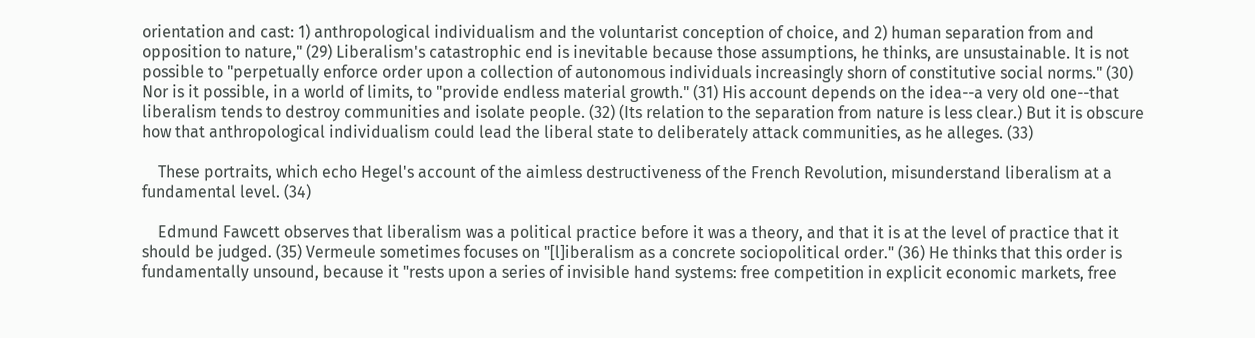orientation and cast: 1) anthropological individualism and the voluntarist conception of choice, and 2) human separation from and opposition to nature," (29) Liberalism's catastrophic end is inevitable because those assumptions, he thinks, are unsustainable. It is not possible to "perpetually enforce order upon a collection of autonomous individuals increasingly shorn of constitutive social norms." (30) Nor is it possible, in a world of limits, to "provide endless material growth." (31) His account depends on the idea--a very old one--that liberalism tends to destroy communities and isolate people. (32) (Its relation to the separation from nature is less clear.) But it is obscure how that anthropological individualism could lead the liberal state to deliberately attack communities, as he alleges. (33)

    These portraits, which echo Hegel's account of the aimless destructiveness of the French Revolution, misunderstand liberalism at a fundamental level. (34)

    Edmund Fawcett observes that liberalism was a political practice before it was a theory, and that it is at the level of practice that it should be judged. (35) Vermeule sometimes focuses on "[l]iberalism as a concrete sociopolitical order." (36) He thinks that this order is fundamentally unsound, because it "rests upon a series of invisible hand systems: free competition in explicit economic markets, free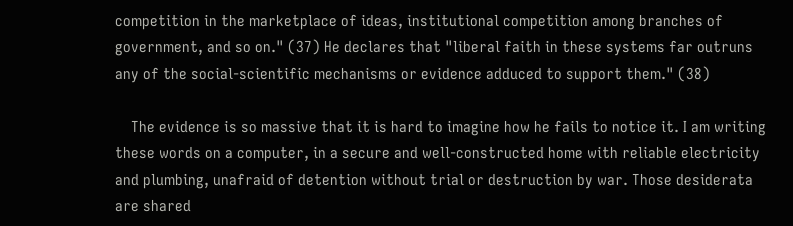competition in the marketplace of ideas, institutional competition among branches of government, and so on." (37) He declares that "liberal faith in these systems far outruns any of the social-scientific mechanisms or evidence adduced to support them." (38)

    The evidence is so massive that it is hard to imagine how he fails to notice it. I am writing these words on a computer, in a secure and well-constructed home with reliable electricity and plumbing, unafraid of detention without trial or destruction by war. Those desiderata are shared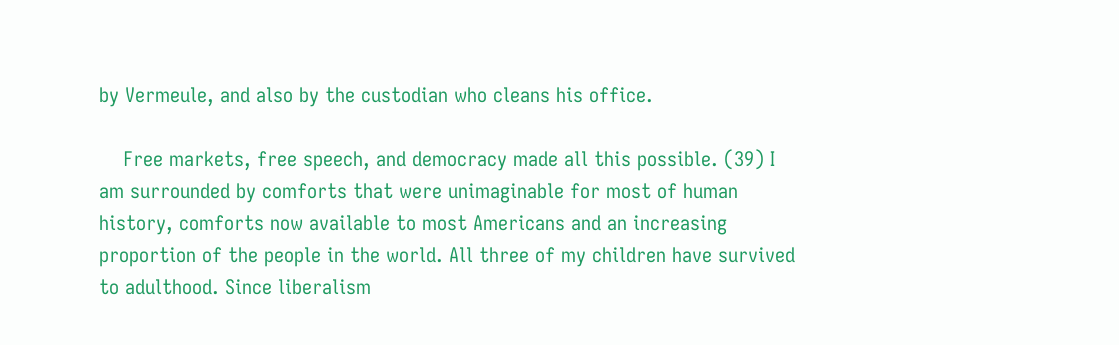by Vermeule, and also by the custodian who cleans his office.

    Free markets, free speech, and democracy made all this possible. (39) I am surrounded by comforts that were unimaginable for most of human history, comforts now available to most Americans and an increasing proportion of the people in the world. All three of my children have survived to adulthood. Since liberalism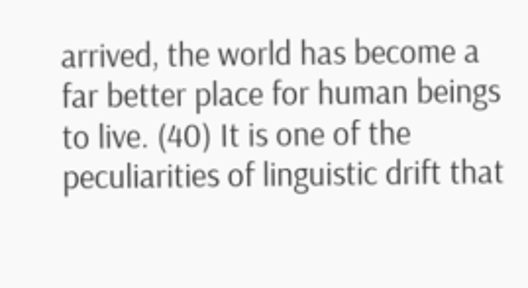arrived, the world has become a far better place for human beings to live. (40) It is one of the peculiarities of linguistic drift that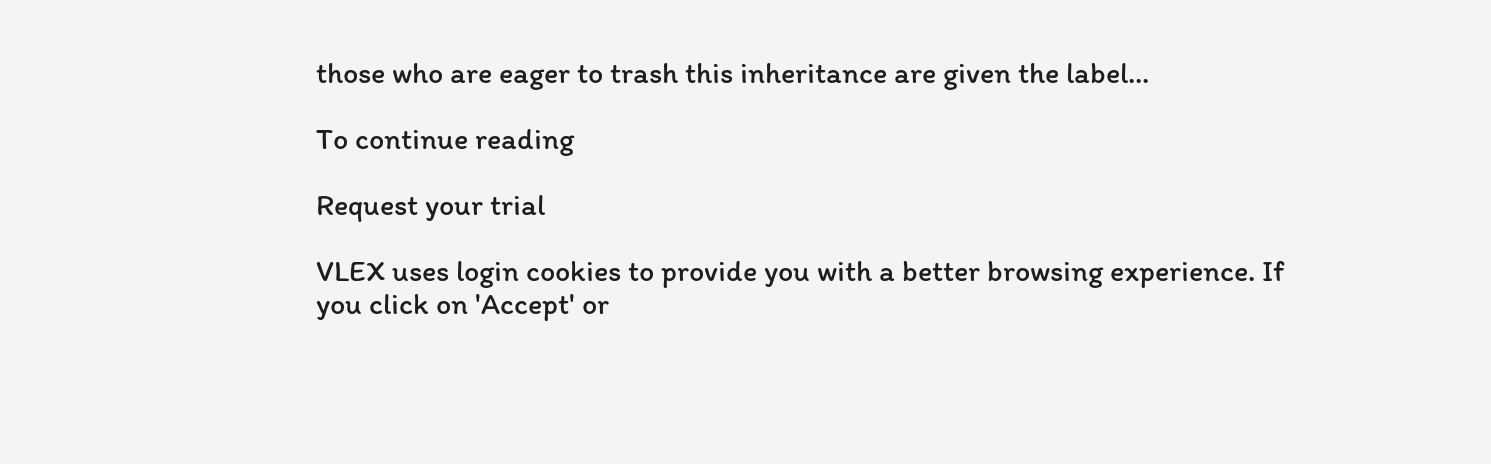those who are eager to trash this inheritance are given the label...

To continue reading

Request your trial

VLEX uses login cookies to provide you with a better browsing experience. If you click on 'Accept' or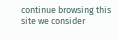continue browsing this site we consider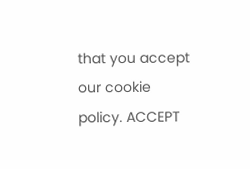that you accept our cookie policy. ACCEPT